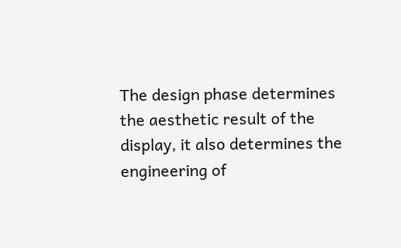The design phase determines the aesthetic result of the display, it also determines the engineering of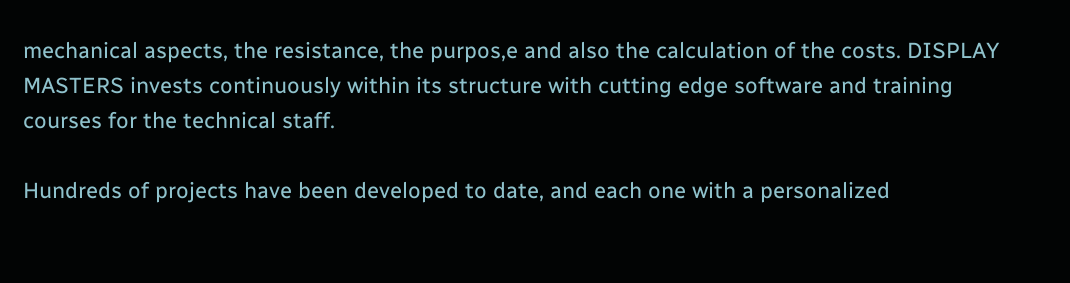mechanical aspects, the resistance, the purpos,e and also the calculation of the costs. DISPLAY MASTERS invests continuously within its structure with cutting edge software and training courses for the technical staff.

Hundreds of projects have been developed to date, and each one with a personalized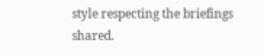style respecting the briefings shared.